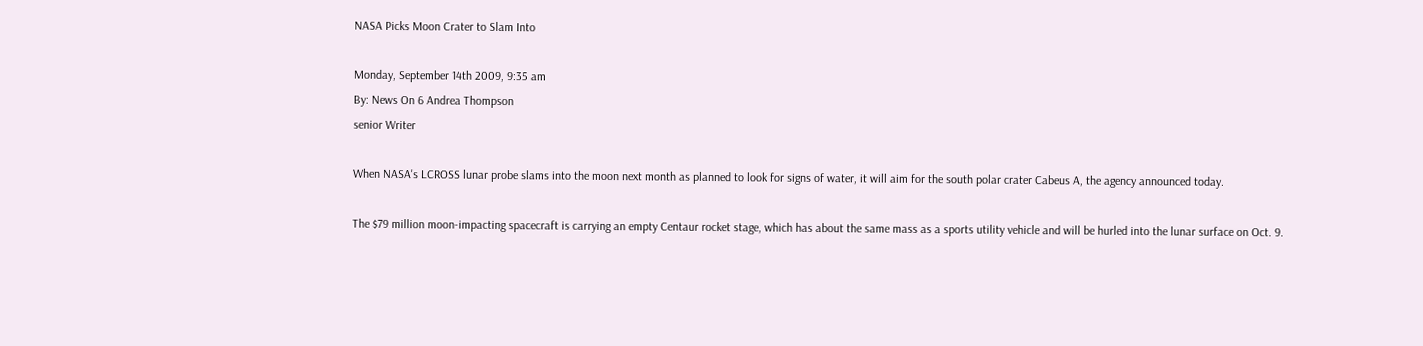NASA Picks Moon Crater to Slam Into

Monday, September 14th 2009, 9:35 am
By: News On 6 Andrea Thompson
senior Writer

When NASA's LCROSS lunar probe slams into the moon next month as planned to look for signs of water, it will aim for the south polar crater Cabeus A, the agency announced today.

The $79 million moon-impacting spacecraft is carrying an empty Centaur rocket stage, which has about the same mass as a sports utility vehicle and will be hurled into the lunar surface on Oct. 9.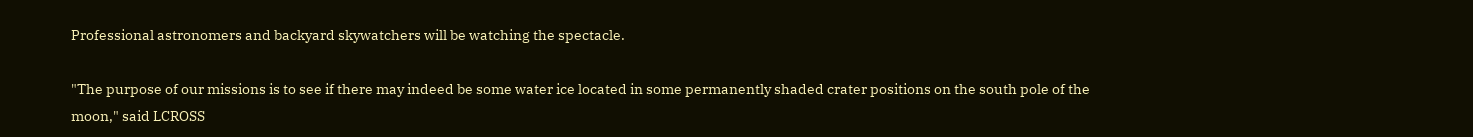Professional astronomers and backyard skywatchers will be watching the spectacle.

"The purpose of our missions is to see if there may indeed be some water ice located in some permanently shaded crater positions on the south pole of the moon," said LCROSS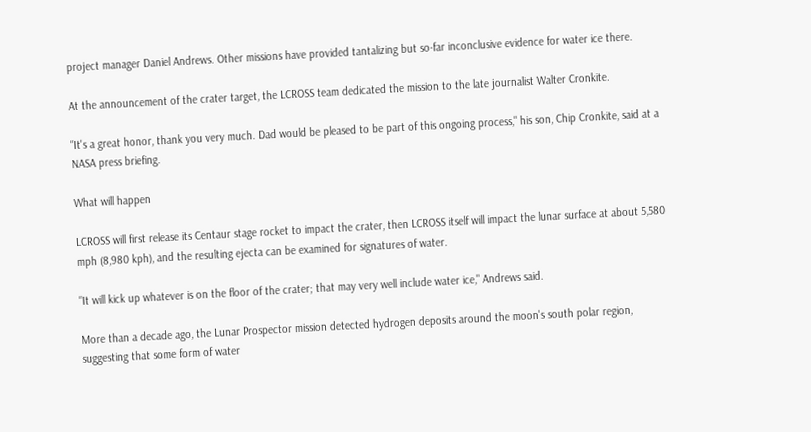project manager Daniel Andrews. Other missions have provided tantalizing but so-far inconclusive evidence for water ice there.

At the announcement of the crater target, the LCROSS team dedicated the mission to the late journalist Walter Cronkite.

"It's a great honor, thank you very much. Dad would be pleased to be part of this ongoing process," his son, Chip Cronkite, said at a NASA press briefing.

What will happen

LCROSS will first release its Centaur stage rocket to impact the crater, then LCROSS itself will impact the lunar surface at about 5,580 mph (8,980 kph), and the resulting ejecta can be examined for signatures of water.

"It will kick up whatever is on the floor of the crater; that may very well include water ice," Andrews said.

More than a decade ago, the Lunar Prospector mission detected hydrogen deposits around the moon's south polar region, suggesting that some form of water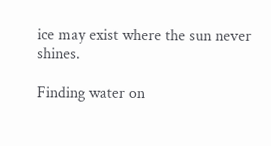ice may exist where the sun never shines.

Finding water on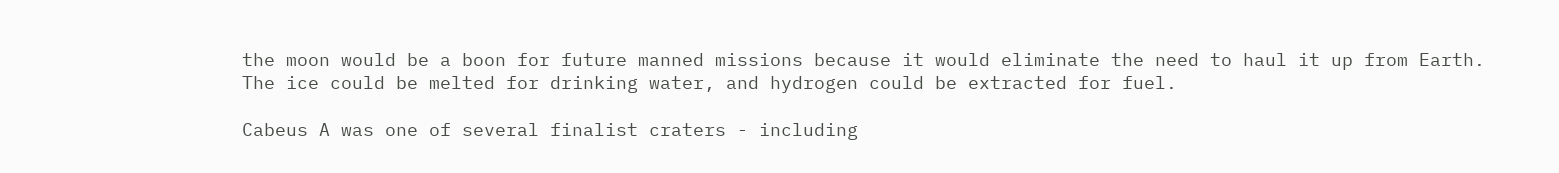the moon would be a boon for future manned missions because it would eliminate the need to haul it up from Earth. The ice could be melted for drinking water, and hydrogen could be extracted for fuel.

Cabeus A was one of several finalist craters - including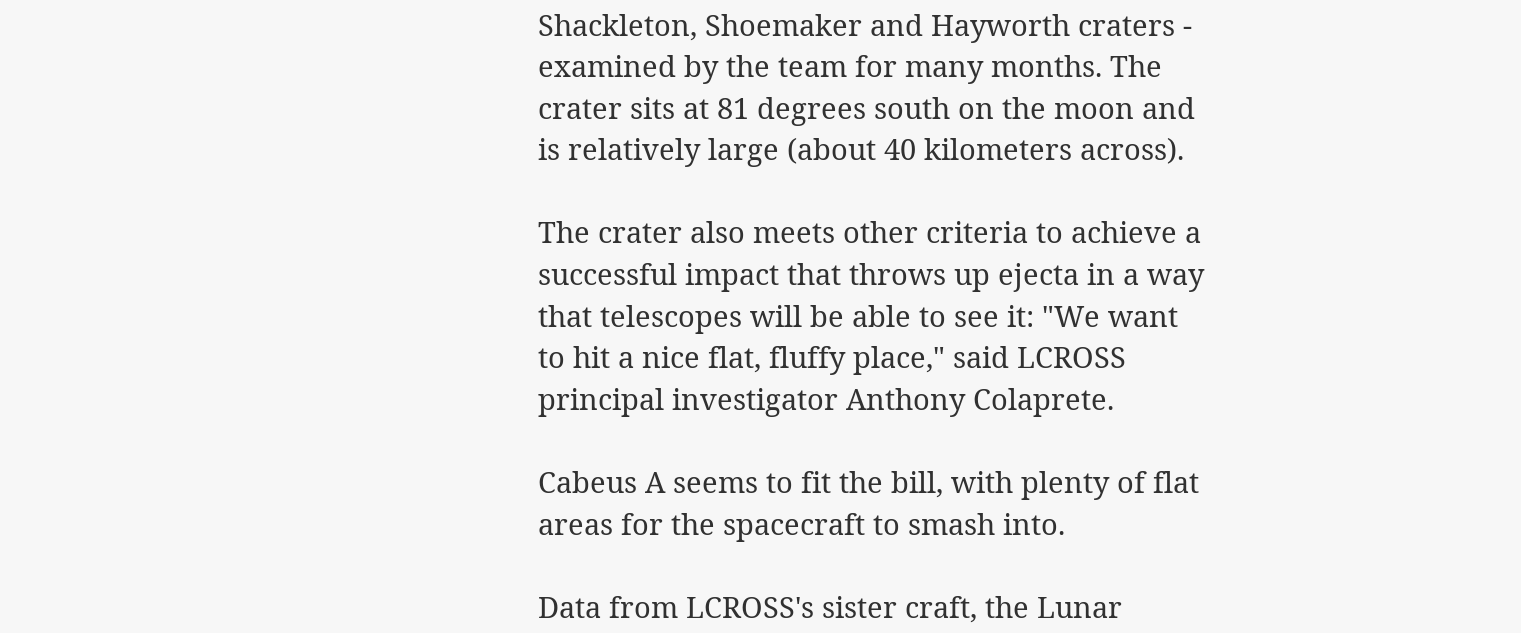Shackleton, Shoemaker and Hayworth craters - examined by the team for many months. The crater sits at 81 degrees south on the moon and is relatively large (about 40 kilometers across).

The crater also meets other criteria to achieve a successful impact that throws up ejecta in a way that telescopes will be able to see it: "We want to hit a nice flat, fluffy place," said LCROSS principal investigator Anthony Colaprete.

Cabeus A seems to fit the bill, with plenty of flat areas for the spacecraft to smash into.

Data from LCROSS's sister craft, the Lunar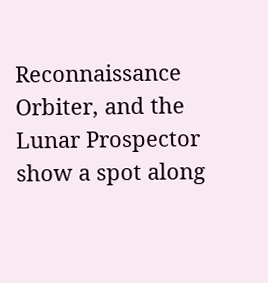Reconnaissance Orbiter, and the Lunar Prospector show a spot along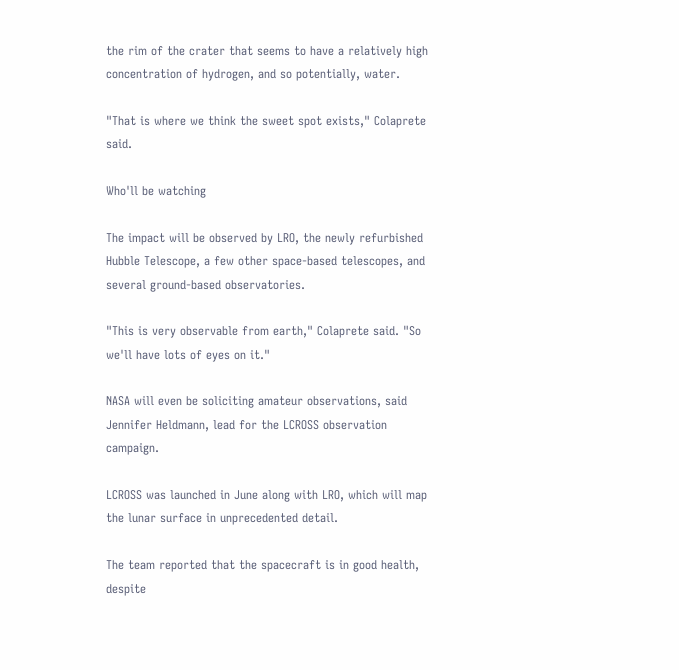the rim of the crater that seems to have a relatively high concentration of hydrogen, and so potentially, water.

"That is where we think the sweet spot exists," Colaprete said.

Who'll be watching

The impact will be observed by LRO, the newly refurbished Hubble Telescope, a few other space-based telescopes, and several ground-based observatories.

"This is very observable from earth," Colaprete said. "So we'll have lots of eyes on it."

NASA will even be soliciting amateur observations, said Jennifer Heldmann, lead for the LCROSS observation campaign.

LCROSS was launched in June along with LRO, which will map the lunar surface in unprecedented detail.

The team reported that the spacecraft is in good health, despite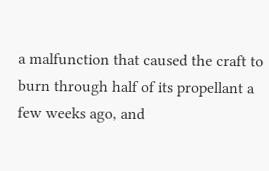a malfunction that caused the craft to burn through half of its propellant a few weeks ago, and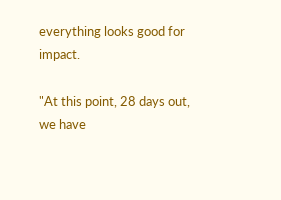everything looks good for impact.

"At this point, 28 days out, we have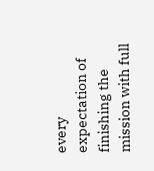every expectation of finishing the mission with full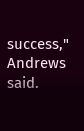success," Andrews said.